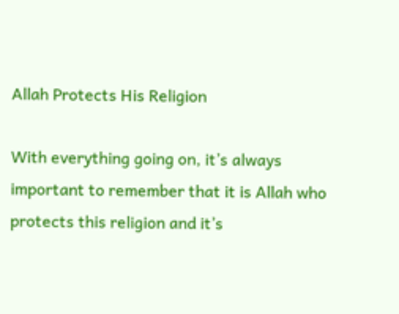Allah Protects His Religion

With everything going on, it’s always important to remember that it is Allah who protects this religion and it’s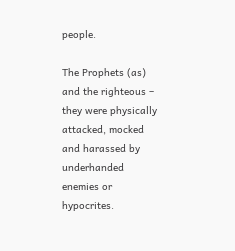people.

The Prophets (as) and the righteous – they were physically attacked, mocked and harassed by underhanded enemies or hypocrites.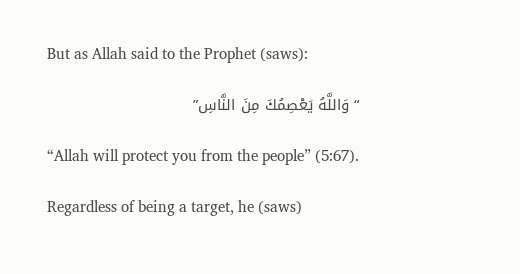But as Allah said to the Prophet (saws):

“وَاللَّهُ يَعْصِمُكَ مِنَ النَّاسِ”

“Allah will protect you from the people” (5:67).

Regardless of being a target, he (saws)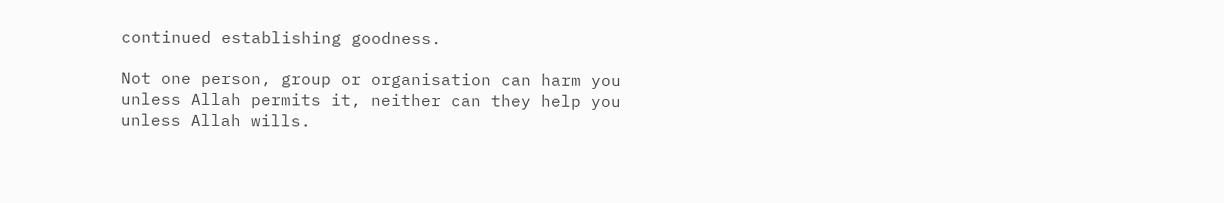continued establishing goodness.

Not one person, group or organisation can harm you unless Allah permits it, neither can they help you unless Allah wills.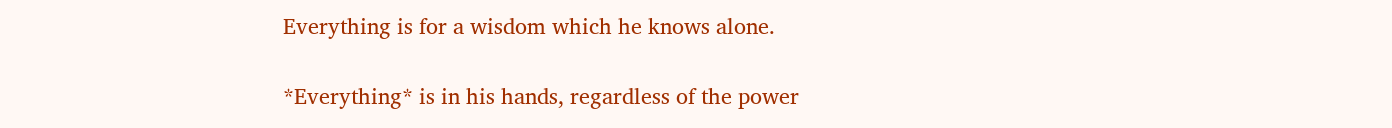Everything is for a wisdom which he knows alone.

*Everything* is in his hands, regardless of the power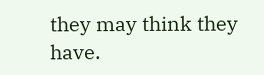they may think they have.